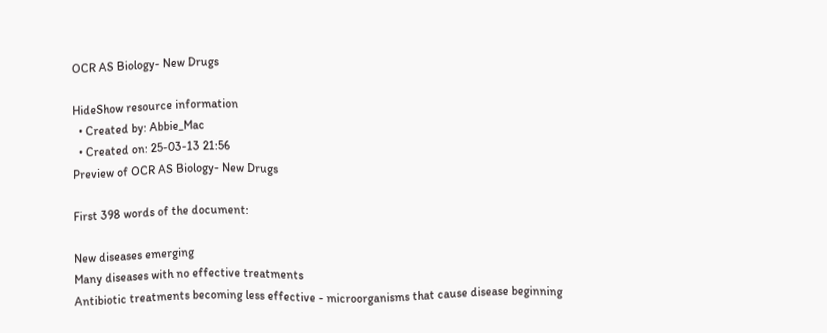OCR AS Biology- New Drugs

HideShow resource information
  • Created by: Abbie_Mac
  • Created on: 25-03-13 21:56
Preview of OCR AS Biology- New Drugs

First 398 words of the document:

New diseases emerging
Many diseases with no effective treatments
Antibiotic treatments becoming less effective - microorganisms that cause disease beginning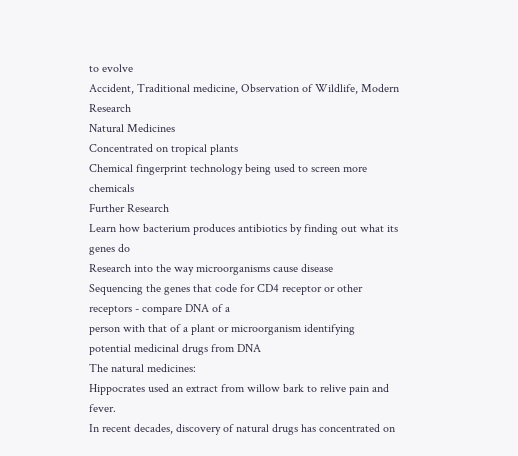to evolve
Accident, Traditional medicine, Observation of Wildlife, Modern Research
Natural Medicines
Concentrated on tropical plants
Chemical fingerprint technology being used to screen more chemicals
Further Research
Learn how bacterium produces antibiotics by finding out what its genes do
Research into the way microorganisms cause disease
Sequencing the genes that code for CD4 receptor or other receptors - compare DNA of a
person with that of a plant or microorganism identifying potential medicinal drugs from DNA
The natural medicines:
Hippocrates used an extract from willow bark to relive pain and fever.
In recent decades, discovery of natural drugs has concentrated on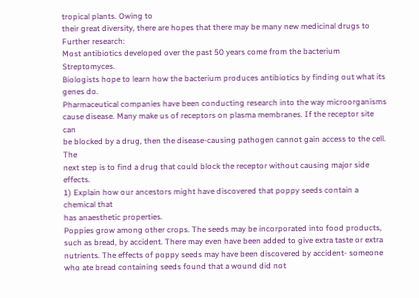tropical plants. Owing to
their great diversity, there are hopes that there may be many new medicinal drugs to
Further research:
Most antibiotics developed over the past 50 years come from the bacterium Streptomyces.
Biologists hope to learn how the bacterium produces antibiotics by finding out what its
genes do.
Pharmaceutical companies have been conducting research into the way microorganisms
cause disease. Many make us of receptors on plasma membranes. If the receptor site can
be blocked by a drug, then the disease-causing pathogen cannot gain access to the cell. The
next step is to find a drug that could block the receptor without causing major side effects.
1) Explain how our ancestors might have discovered that poppy seeds contain a chemical that
has anaesthetic properties.
Poppies grow among other crops. The seeds may be incorporated into food products,
such as bread, by accident. There may even have been added to give extra taste or extra
nutrients. The effects of poppy seeds may have been discovered by accident- someone
who ate bread containing seeds found that a wound did not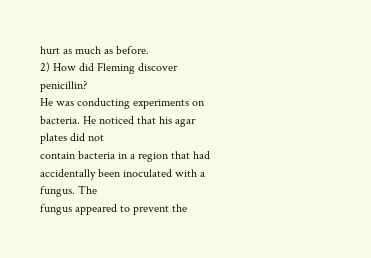hurt as much as before.
2) How did Fleming discover penicillin?
He was conducting experiments on bacteria. He noticed that his agar plates did not
contain bacteria in a region that had accidentally been inoculated with a fungus. The
fungus appeared to prevent the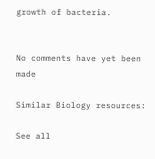growth of bacteria.


No comments have yet been made

Similar Biology resources:

See all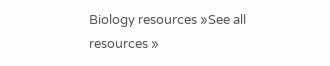Biology resources »See all resources »